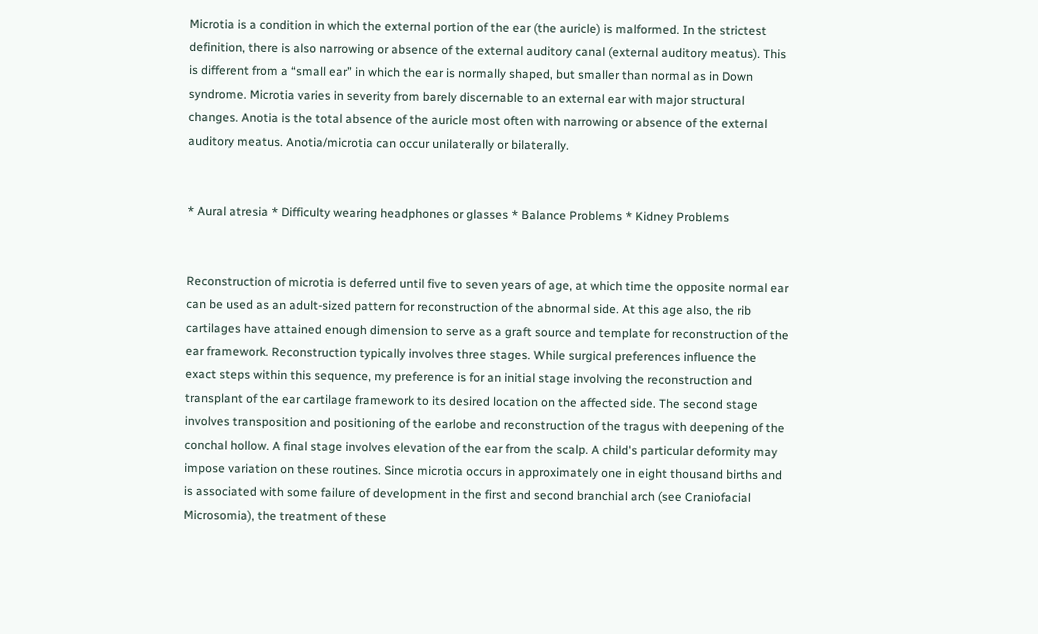Microtia is a condition in which the external portion of the ear (the auricle) is malformed. In the strictest definition, there is also narrowing or absence of the external auditory canal (external auditory meatus). This is different from a “small ear” in which the ear is normally shaped, but smaller than normal as in Down syndrome. Microtia varies in severity from barely discernable to an external ear with major structural changes. Anotia is the total absence of the auricle most often with narrowing or absence of the external auditory meatus. Anotia/microtia can occur unilaterally or bilaterally.


* Aural atresia * Difficulty wearing headphones or glasses * Balance Problems * Kidney Problems


Reconstruction of microtia is deferred until five to seven years of age, at which time the opposite normal ear can be used as an adult-sized pattern for reconstruction of the abnormal side. At this age also, the rib cartilages have attained enough dimension to serve as a graft source and template for reconstruction of the ear framework. Reconstruction typically involves three stages. While surgical preferences influence the exact steps within this sequence, my preference is for an initial stage involving the reconstruction and transplant of the ear cartilage framework to its desired location on the affected side. The second stage involves transposition and positioning of the earlobe and reconstruction of the tragus with deepening of the conchal hollow. A final stage involves elevation of the ear from the scalp. A child's particular deformity may impose variation on these routines. Since microtia occurs in approximately one in eight thousand births and is associated with some failure of development in the first and second branchial arch (see Craniofacial Microsomia), the treatment of these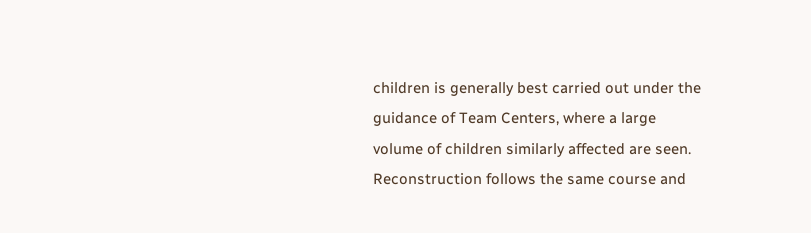children is generally best carried out under the guidance of Team Centers, where a large volume of children similarly affected are seen. Reconstruction follows the same course and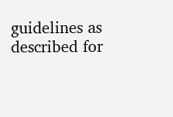guidelines as described for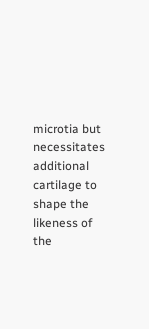microtia but necessitates additional cartilage to shape the likeness of the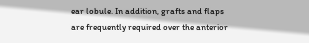ear lobule. In addition, grafts and flaps are frequently required over the anterior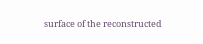surface of the reconstructed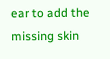ear to add the missing skin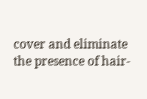cover and eliminate the presence of hair-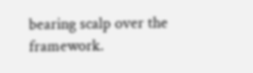bearing scalp over the framework.